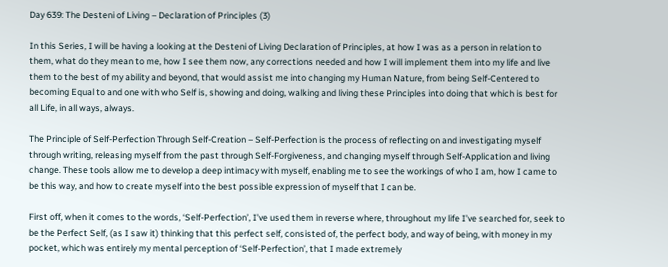Day 639: The Desteni of Living – Declaration of Principles (3)

In this Series, I will be having a looking at the Desteni of Living Declaration of Principles, at how I was as a person in relation to them, what do they mean to me, how I see them now, any corrections needed and how I will implement them into my life and live them to the best of my ability and beyond, that would assist me into changing my Human Nature, from being Self-Centered to becoming Equal to and one with who Self is, showing and doing, walking and living these Principles into doing that which is best for all Life, in all ways, always.

The Principle of Self-Perfection Through Self-Creation – Self-Perfection is the process of reflecting on and investigating myself through writing, releasing myself from the past through Self-Forgiveness, and changing myself through Self-Application and living change. These tools allow me to develop a deep intimacy with myself, enabling me to see the workings of who I am, how I came to be this way, and how to create myself into the best possible expression of myself that I can be.

First off, when it comes to the words, ‘Self-Perfection’, I’ve used them in reverse where, throughout my life I’ve searched for, seek to be the Perfect Self, (as I saw it) thinking that this perfect self, consisted of, the perfect body, and way of being, with money in my pocket, which was entirely my mental perception of ‘Self-Perfection’, that I made extremely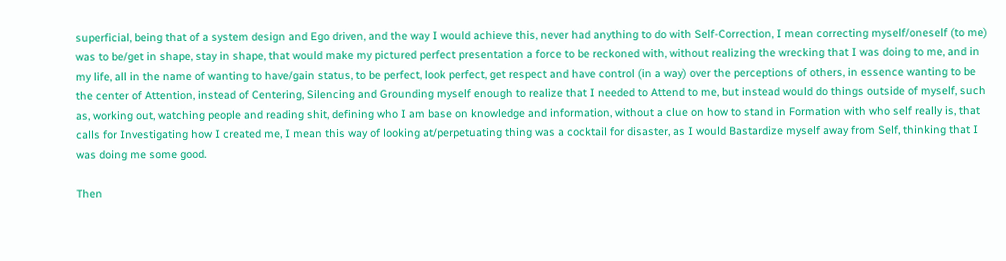superficial, being that of a system design and Ego driven, and the way I would achieve this, never had anything to do with Self-Correction, I mean correcting myself/oneself (to me) was to be/get in shape, stay in shape, that would make my pictured perfect presentation a force to be reckoned with, without realizing the wrecking that I was doing to me, and in my life, all in the name of wanting to have/gain status, to be perfect, look perfect, get respect and have control (in a way) over the perceptions of others, in essence wanting to be the center of Attention, instead of Centering, Silencing and Grounding myself enough to realize that I needed to Attend to me, but instead would do things outside of myself, such as, working out, watching people and reading shit, defining who I am base on knowledge and information, without a clue on how to stand in Formation with who self really is, that calls for Investigating how I created me, I mean this way of looking at/perpetuating thing was a cocktail for disaster, as I would Bastardize myself away from Self, thinking that I was doing me some good.

Then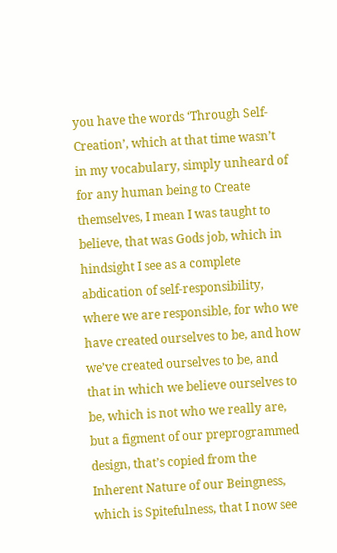you have the words ‘Through Self-Creation’, which at that time wasn’t in my vocabulary, simply unheard of for any human being to Create themselves, I mean I was taught to believe, that was Gods job, which in hindsight I see as a complete abdication of self-responsibility, where we are responsible, for who we have created ourselves to be, and how we’ve created ourselves to be, and that in which we believe ourselves to be, which is not who we really are, but a figment of our preprogrammed design, that’s copied from the Inherent Nature of our Beingness, which is Spitefulness, that I now see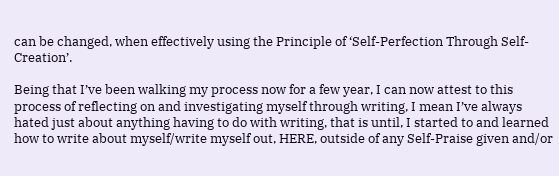can be changed, when effectively using the Principle of ‘Self-Perfection Through Self-Creation’.

Being that I’ve been walking my process now for a few year, I can now attest to this process of reflecting on and investigating myself through writing, I mean I’ve always hated just about anything having to do with writing, that is until, I started to and learned how to write about myself/write myself out, HERE, outside of any Self-Praise given and/or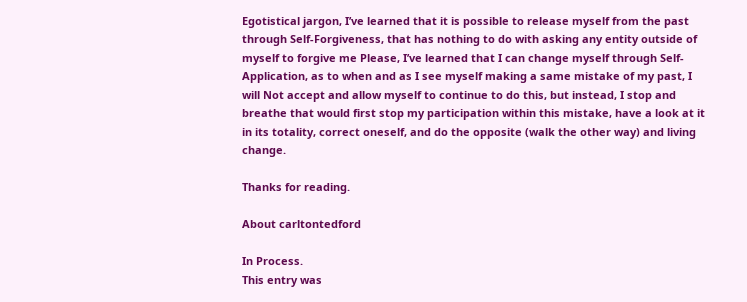Egotistical jargon, I’ve learned that it is possible to release myself from the past through Self-Forgiveness, that has nothing to do with asking any entity outside of myself to forgive me Please, I’ve learned that I can change myself through Self-Application, as to when and as I see myself making a same mistake of my past, I will Not accept and allow myself to continue to do this, but instead, I stop and breathe that would first stop my participation within this mistake, have a look at it in its totality, correct oneself, and do the opposite (walk the other way) and living change.

Thanks for reading.

About carltontedford

In Process.
This entry was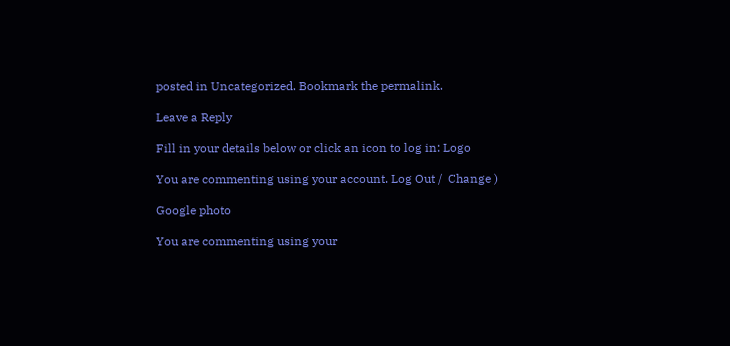posted in Uncategorized. Bookmark the permalink.

Leave a Reply

Fill in your details below or click an icon to log in: Logo

You are commenting using your account. Log Out /  Change )

Google photo

You are commenting using your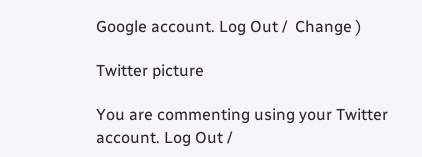Google account. Log Out /  Change )

Twitter picture

You are commenting using your Twitter account. Log Out /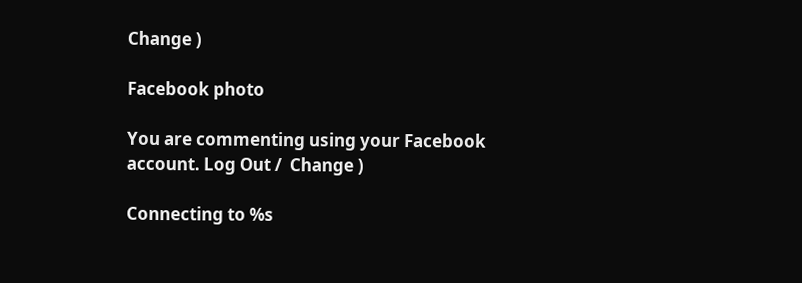Change )

Facebook photo

You are commenting using your Facebook account. Log Out /  Change )

Connecting to %s